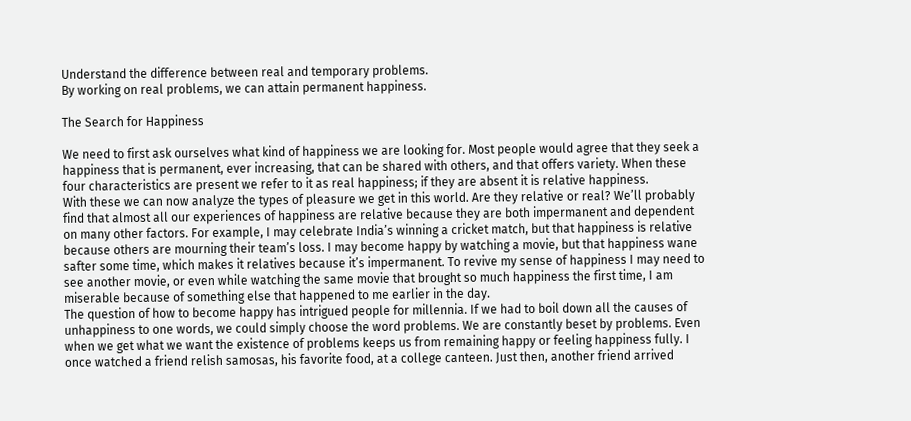Understand the difference between real and temporary problems.
By working on real problems, we can attain permanent happiness.

The Search for Happiness

We need to first ask ourselves what kind of happiness we are looking for. Most people would agree that they seek a happiness that is permanent, ever increasing, that can be shared with others, and that offers variety. When these four characteristics are present we refer to it as real happiness; if they are absent it is relative happiness.
With these we can now analyze the types of pleasure we get in this world. Are they relative or real? We’ll probably find that almost all our experiences of happiness are relative because they are both impermanent and dependent on many other factors. For example, I may celebrate India’s winning a cricket match, but that happiness is relative because others are mourning their team’s loss. I may become happy by watching a movie, but that happiness wane safter some time, which makes it relatives because it’s impermanent. To revive my sense of happiness I may need to see another movie, or even while watching the same movie that brought so much happiness the first time, I am miserable because of something else that happened to me earlier in the day.
The question of how to become happy has intrigued people for millennia. If we had to boil down all the causes of unhappiness to one words, we could simply choose the word problems. We are constantly beset by problems. Even when we get what we want the existence of problems keeps us from remaining happy or feeling happiness fully. I once watched a friend relish samosas, his favorite food, at a college canteen. Just then, another friend arrived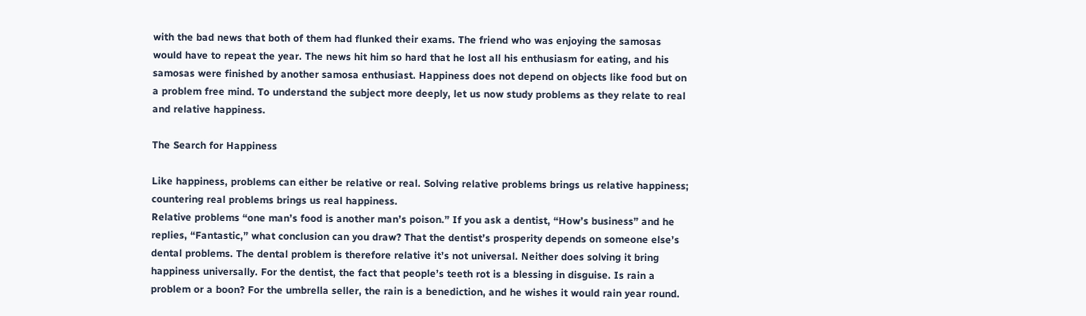with the bad news that both of them had flunked their exams. The friend who was enjoying the samosas would have to repeat the year. The news hit him so hard that he lost all his enthusiasm for eating, and his samosas were finished by another samosa enthusiast. Happiness does not depend on objects like food but on a problem free mind. To understand the subject more deeply, let us now study problems as they relate to real and relative happiness.

The Search for Happiness

Like happiness, problems can either be relative or real. Solving relative problems brings us relative happiness; countering real problems brings us real happiness.
Relative problems “one man’s food is another man’s poison.” If you ask a dentist, “How’s business” and he replies, “Fantastic,” what conclusion can you draw? That the dentist’s prosperity depends on someone else’s dental problems. The dental problem is therefore relative it’s not universal. Neither does solving it bring happiness universally. For the dentist, the fact that people’s teeth rot is a blessing in disguise. Is rain a problem or a boon? For the umbrella seller, the rain is a benediction, and he wishes it would rain year round.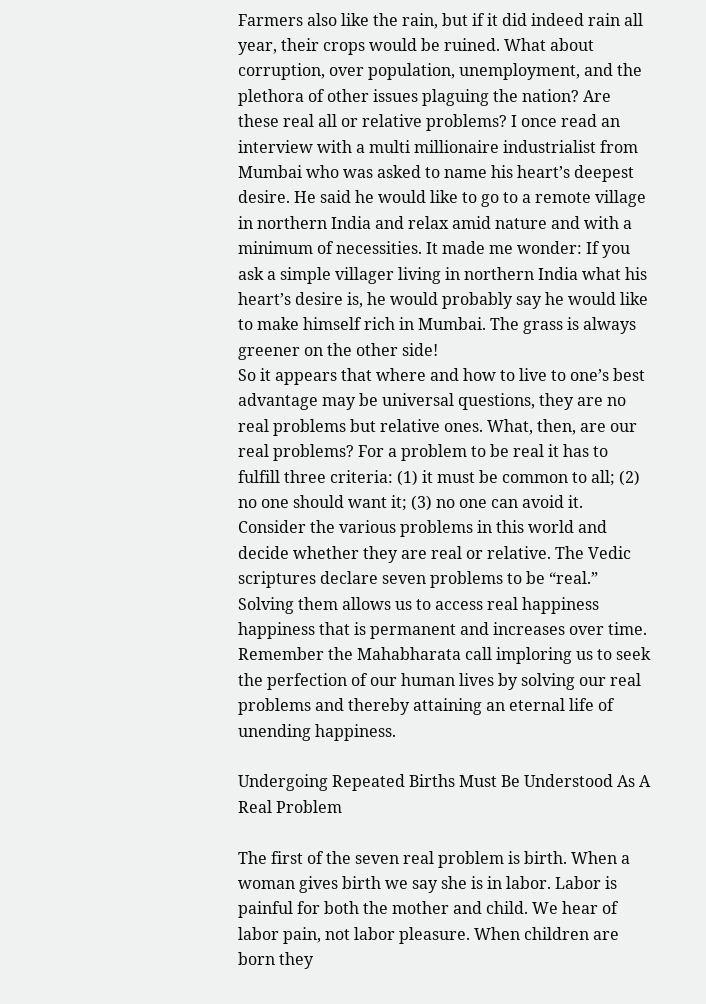Farmers also like the rain, but if it did indeed rain all year, their crops would be ruined. What about corruption, over population, unemployment, and the plethora of other issues plaguing the nation? Are these real all or relative problems? I once read an interview with a multi millionaire industrialist from Mumbai who was asked to name his heart’s deepest desire. He said he would like to go to a remote village in northern India and relax amid nature and with a minimum of necessities. It made me wonder: If you ask a simple villager living in northern India what his heart’s desire is, he would probably say he would like to make himself rich in Mumbai. The grass is always greener on the other side!
So it appears that where and how to live to one’s best advantage may be universal questions, they are no real problems but relative ones. What, then, are our real problems? For a problem to be real it has to fulfill three criteria: (1) it must be common to all; (2) no one should want it; (3) no one can avoid it.
Consider the various problems in this world and decide whether they are real or relative. The Vedic scriptures declare seven problems to be “real.” Solving them allows us to access real happiness happiness that is permanent and increases over time. Remember the Mahabharata call imploring us to seek the perfection of our human lives by solving our real problems and thereby attaining an eternal life of unending happiness.

Undergoing Repeated Births Must Be Understood As A Real Problem

The first of the seven real problem is birth. When a woman gives birth we say she is in labor. Labor is painful for both the mother and child. We hear of labor pain, not labor pleasure. When children are born they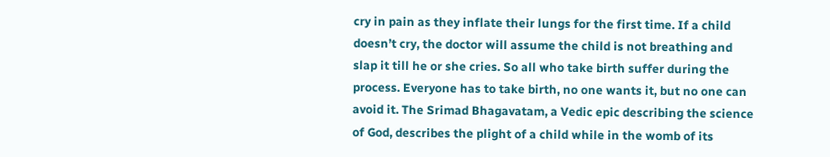cry in pain as they inflate their lungs for the first time. If a child doesn’t cry, the doctor will assume the child is not breathing and slap it till he or she cries. So all who take birth suffer during the process. Everyone has to take birth, no one wants it, but no one can avoid it. The Srimad Bhagavatam, a Vedic epic describing the science of God, describes the plight of a child while in the womb of its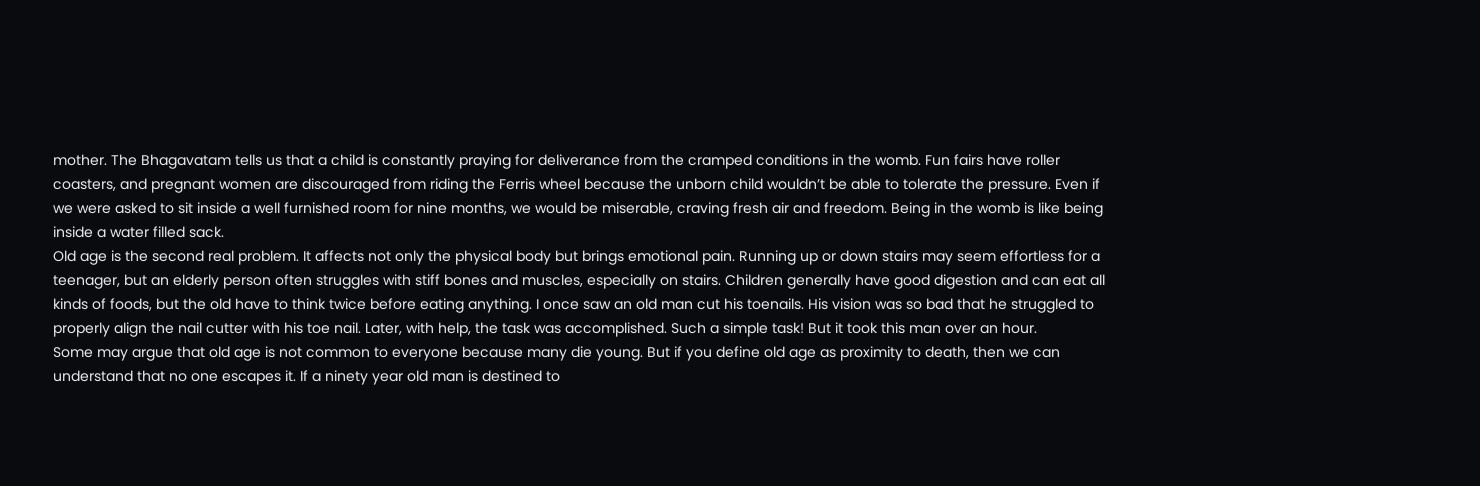mother. The Bhagavatam tells us that a child is constantly praying for deliverance from the cramped conditions in the womb. Fun fairs have roller coasters, and pregnant women are discouraged from riding the Ferris wheel because the unborn child wouldn’t be able to tolerate the pressure. Even if we were asked to sit inside a well furnished room for nine months, we would be miserable, craving fresh air and freedom. Being in the womb is like being inside a water filled sack.
Old age is the second real problem. It affects not only the physical body but brings emotional pain. Running up or down stairs may seem effortless for a teenager, but an elderly person often struggles with stiff bones and muscles, especially on stairs. Children generally have good digestion and can eat all kinds of foods, but the old have to think twice before eating anything. I once saw an old man cut his toenails. His vision was so bad that he struggled to properly align the nail cutter with his toe nail. Later, with help, the task was accomplished. Such a simple task! But it took this man over an hour.
Some may argue that old age is not common to everyone because many die young. But if you define old age as proximity to death, then we can understand that no one escapes it. If a ninety year old man is destined to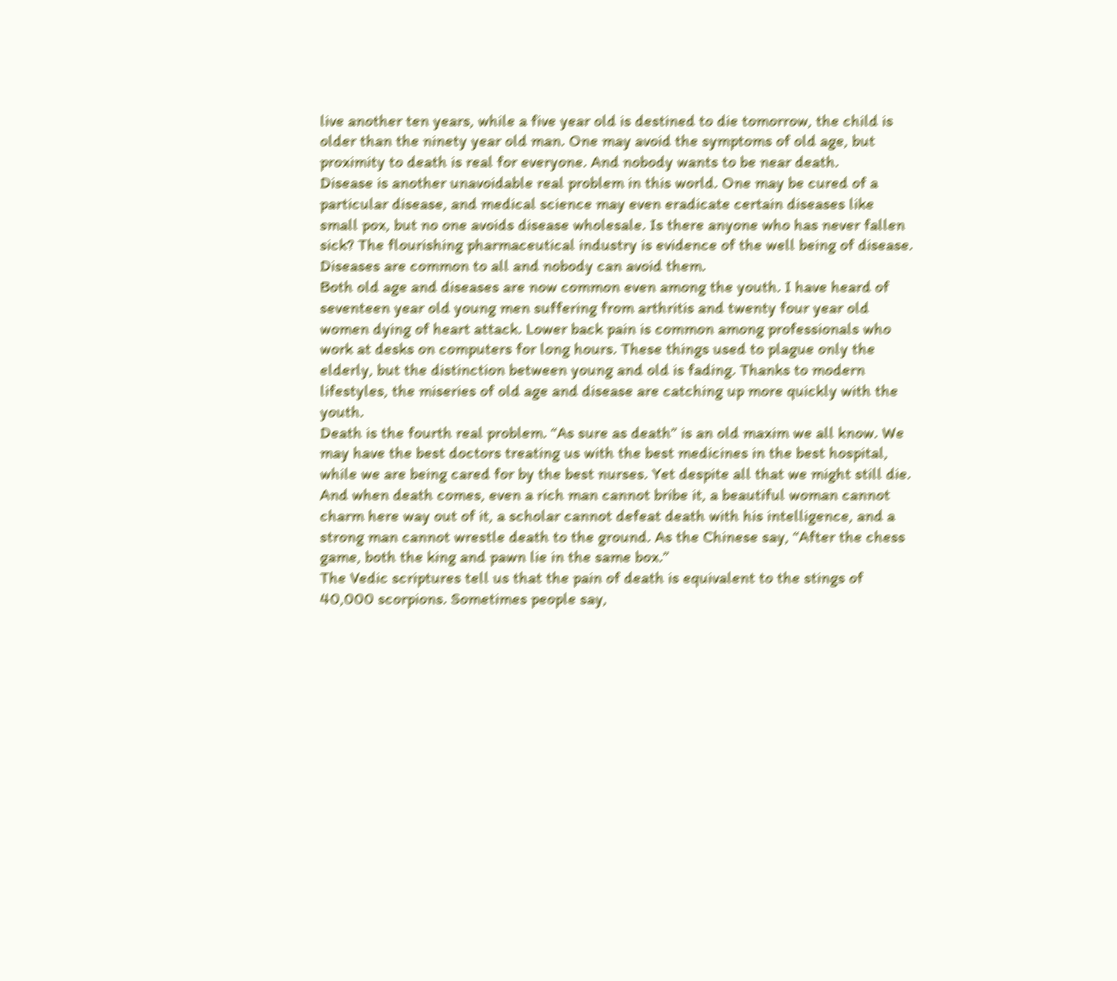live another ten years, while a five year old is destined to die tomorrow, the child is older than the ninety year old man. One may avoid the symptoms of old age, but proximity to death is real for everyone. And nobody wants to be near death.
Disease is another unavoidable real problem in this world. One may be cured of a particular disease, and medical science may even eradicate certain diseases like small pox, but no one avoids disease wholesale. Is there anyone who has never fallen sick? The flourishing pharmaceutical industry is evidence of the well being of disease. Diseases are common to all and nobody can avoid them.
Both old age and diseases are now common even among the youth. I have heard of seventeen year old young men suffering from arthritis and twenty four year old women dying of heart attack. Lower back pain is common among professionals who work at desks on computers for long hours. These things used to plague only the elderly, but the distinction between young and old is fading. Thanks to modern lifestyles, the miseries of old age and disease are catching up more quickly with the youth.
Death is the fourth real problem. “As sure as death” is an old maxim we all know. We may have the best doctors treating us with the best medicines in the best hospital, while we are being cared for by the best nurses. Yet despite all that we might still die. And when death comes, even a rich man cannot bribe it, a beautiful woman cannot charm here way out of it, a scholar cannot defeat death with his intelligence, and a strong man cannot wrestle death to the ground. As the Chinese say, “After the chess game, both the king and pawn lie in the same box.”
The Vedic scriptures tell us that the pain of death is equivalent to the stings of 40,000 scorpions. Sometimes people say,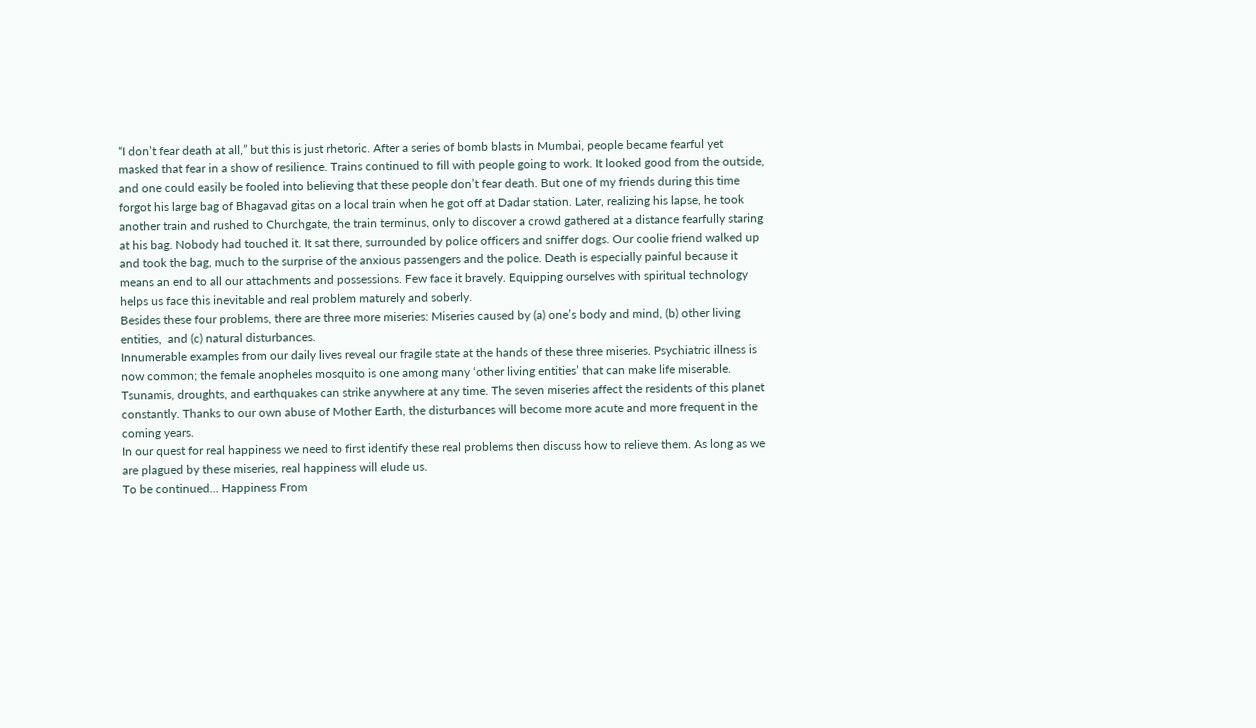“I don’t fear death at all,” but this is just rhetoric. After a series of bomb blasts in Mumbai, people became fearful yet masked that fear in a show of resilience. Trains continued to fill with people going to work. It looked good from the outside, and one could easily be fooled into believing that these people don’t fear death. But one of my friends during this time forgot his large bag of Bhagavad gitas on a local train when he got off at Dadar station. Later, realizing his lapse, he took another train and rushed to Churchgate, the train terminus, only to discover a crowd gathered at a distance fearfully staring at his bag. Nobody had touched it. It sat there, surrounded by police officers and sniffer dogs. Our coolie friend walked up and took the bag, much to the surprise of the anxious passengers and the police. Death is especially painful because it means an end to all our attachments and possessions. Few face it bravely. Equipping ourselves with spiritual technology helps us face this inevitable and real problem maturely and soberly.
Besides these four problems, there are three more miseries: Miseries caused by (a) one’s body and mind, (b) other living entities,  and (c) natural disturbances.
Innumerable examples from our daily lives reveal our fragile state at the hands of these three miseries. Psychiatric illness is now common; the female anopheles mosquito is one among many ‘other living entities’ that can make life miserable. Tsunamis, droughts, and earthquakes can strike anywhere at any time. The seven miseries affect the residents of this planet constantly. Thanks to our own abuse of Mother Earth, the disturbances will become more acute and more frequent in the coming years.
In our quest for real happiness we need to first identify these real problems then discuss how to relieve them. As long as we are plagued by these miseries, real happiness will elude us.
To be continued… Happiness From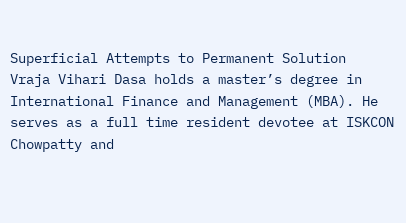Superficial Attempts to Permanent Solution
Vraja Vihari Dasa holds a master’s degree in International Finance and Management (MBA). He serves as a full time resident devotee at ISKCON Chowpatty and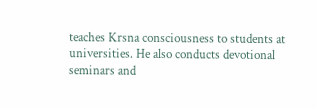teaches Krsna consciousness to students at universities. He also conducts devotional seminars and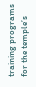training programs for the temple’s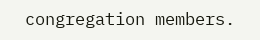congregation members.